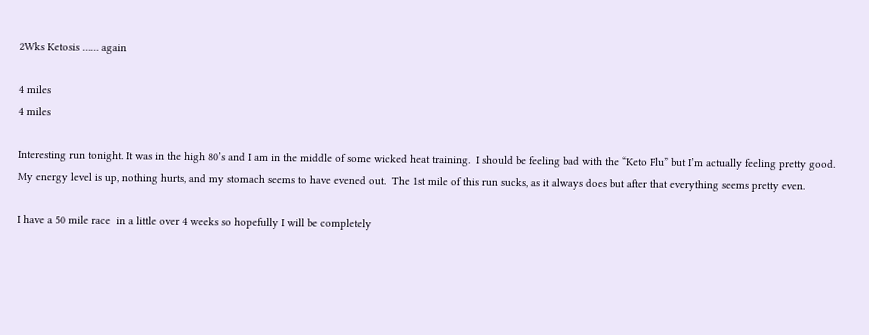2Wks Ketosis …… again

4 miles
4 miles

Interesting run tonight. It was in the high 80’s and I am in the middle of some wicked heat training.  I should be feeling bad with the “Keto Flu” but I’m actually feeling pretty good.  My energy level is up, nothing hurts, and my stomach seems to have evened out.  The 1st mile of this run sucks, as it always does but after that everything seems pretty even.

I have a 50 mile race  in a little over 4 weeks so hopefully I will be completely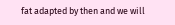fat adapted by then and we will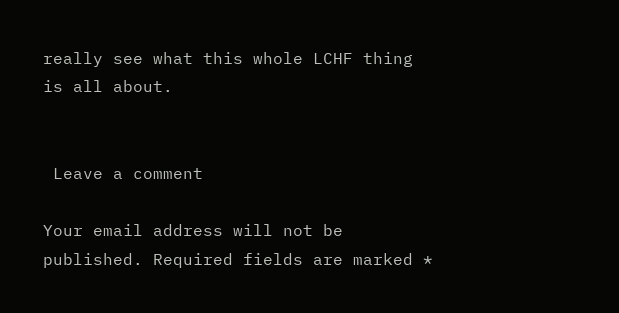really see what this whole LCHF thing is all about.


 Leave a comment

Your email address will not be published. Required fields are marked *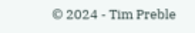© 2024 - Tim Preble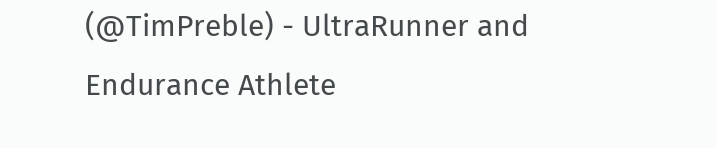(@TimPreble) - UltraRunner and Endurance Athlete